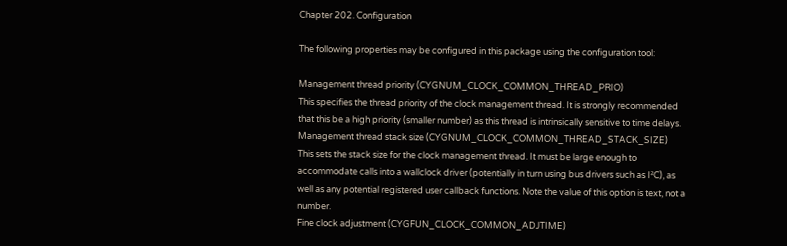Chapter 202. Configuration

The following properties may be configured in this package using the configuration tool:

Management thread priority (CYGNUM_CLOCK_COMMON_THREAD_PRIO)
This specifies the thread priority of the clock management thread. It is strongly recommended that this be a high priority (smaller number) as this thread is intrinsically sensitive to time delays.
Management thread stack size (CYGNUM_CLOCK_COMMON_THREAD_STACK_SIZE)
This sets the stack size for the clock management thread. It must be large enough to accommodate calls into a wallclock driver (potentially in turn using bus drivers such as I²C), as well as any potential registered user callback functions. Note the value of this option is text, not a number.
Fine clock adjustment (CYGFUN_CLOCK_COMMON_ADJTIME)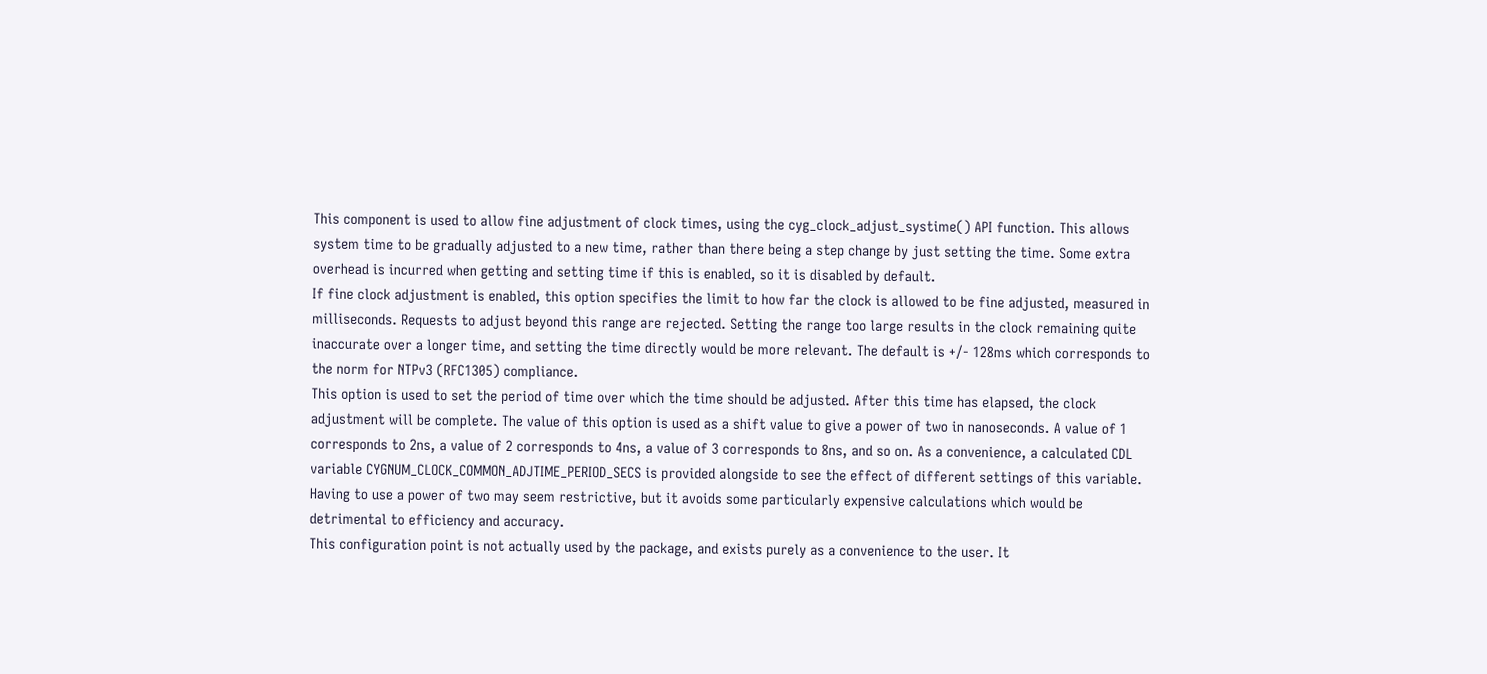This component is used to allow fine adjustment of clock times, using the cyg_clock_adjust_systime() API function. This allows system time to be gradually adjusted to a new time, rather than there being a step change by just setting the time. Some extra overhead is incurred when getting and setting time if this is enabled, so it is disabled by default.
If fine clock adjustment is enabled, this option specifies the limit to how far the clock is allowed to be fine adjusted, measured in milliseconds. Requests to adjust beyond this range are rejected. Setting the range too large results in the clock remaining quite inaccurate over a longer time, and setting the time directly would be more relevant. The default is +/- 128ms which corresponds to the norm for NTPv3 (RFC1305) compliance.
This option is used to set the period of time over which the time should be adjusted. After this time has elapsed, the clock adjustment will be complete. The value of this option is used as a shift value to give a power of two in nanoseconds. A value of 1 corresponds to 2ns, a value of 2 corresponds to 4ns, a value of 3 corresponds to 8ns, and so on. As a convenience, a calculated CDL variable CYGNUM_CLOCK_COMMON_ADJTIME_PERIOD_SECS is provided alongside to see the effect of different settings of this variable. Having to use a power of two may seem restrictive, but it avoids some particularly expensive calculations which would be detrimental to efficiency and accuracy.
This configuration point is not actually used by the package, and exists purely as a convenience to the user. It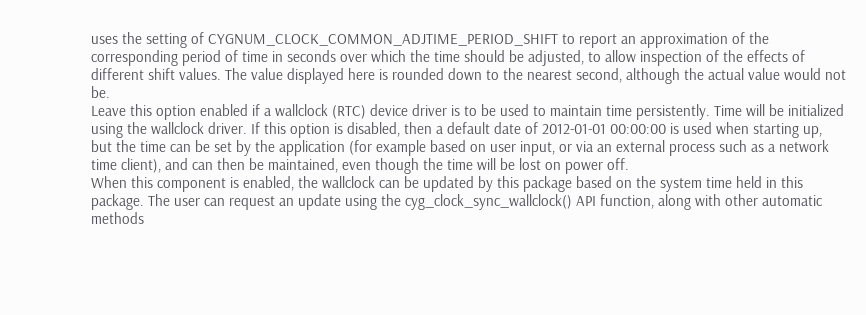uses the setting of CYGNUM_CLOCK_COMMON_ADJTIME_PERIOD_SHIFT to report an approximation of the corresponding period of time in seconds over which the time should be adjusted, to allow inspection of the effects of different shift values. The value displayed here is rounded down to the nearest second, although the actual value would not be.
Leave this option enabled if a wallclock (RTC) device driver is to be used to maintain time persistently. Time will be initialized using the wallclock driver. If this option is disabled, then a default date of 2012-01-01 00:00:00 is used when starting up, but the time can be set by the application (for example based on user input, or via an external process such as a network time client), and can then be maintained, even though the time will be lost on power off.
When this component is enabled, the wallclock can be updated by this package based on the system time held in this package. The user can request an update using the cyg_clock_sync_wallclock() API function, along with other automatic methods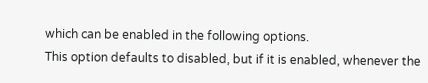which can be enabled in the following options.
This option defaults to disabled, but if it is enabled, whenever the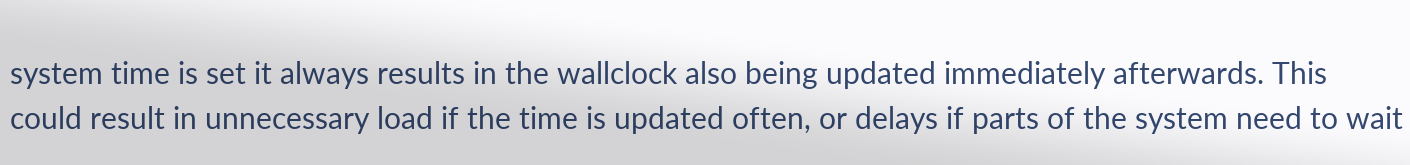system time is set it always results in the wallclock also being updated immediately afterwards. This could result in unnecessary load if the time is updated often, or delays if parts of the system need to wait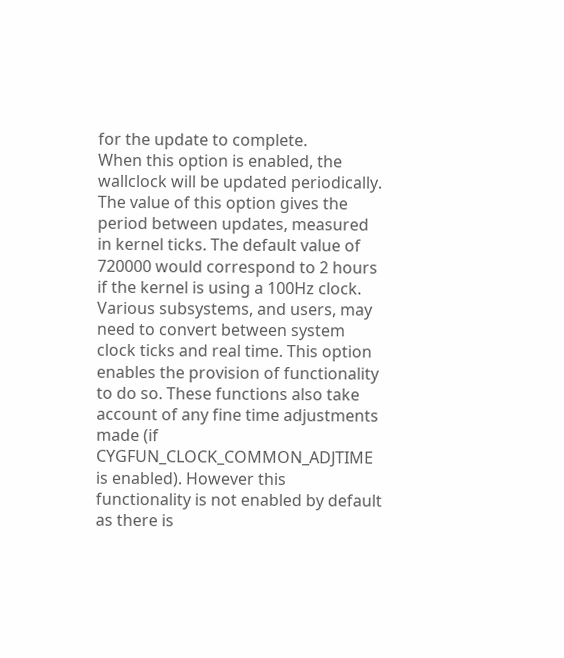for the update to complete.
When this option is enabled, the wallclock will be updated periodically. The value of this option gives the period between updates, measured in kernel ticks. The default value of 720000 would correspond to 2 hours if the kernel is using a 100Hz clock.
Various subsystems, and users, may need to convert between system clock ticks and real time. This option enables the provision of functionality to do so. These functions also take account of any fine time adjustments made (if CYGFUN_CLOCK_COMMON_ADJTIME is enabled). However this functionality is not enabled by default as there is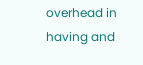overhead in having and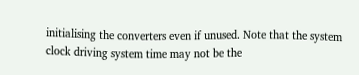initialising the converters even if unused. Note that the system clock driving system time may not be the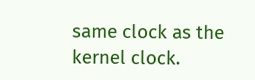same clock as the kernel clock.